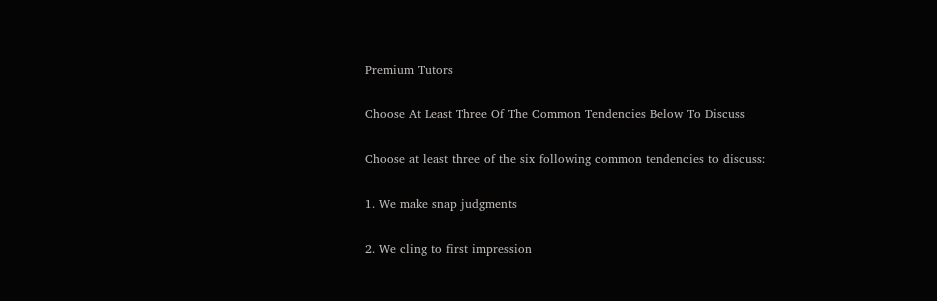Premium Tutors

Choose At Least Three Of The Common Tendencies Below To Discuss

Choose at least three of the six following common tendencies to discuss:

1. We make snap judgments

2. We cling to first impression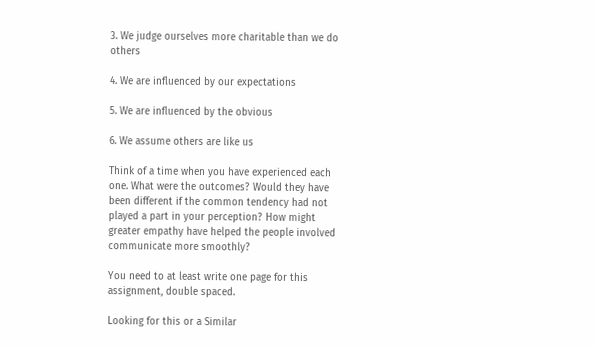3. We judge ourselves more charitable than we do others

4. We are influenced by our expectations

5. We are influenced by the obvious

6. We assume others are like us

Think of a time when you have experienced each one. What were the outcomes? Would they have been different if the common tendency had not played a part in your perception? How might greater empathy have helped the people involved communicate more smoothly?

You need to at least write one page for this assignment, double spaced.

Looking for this or a Similar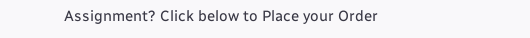Assignment? Click below to Place your Order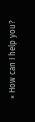× How can I help you?